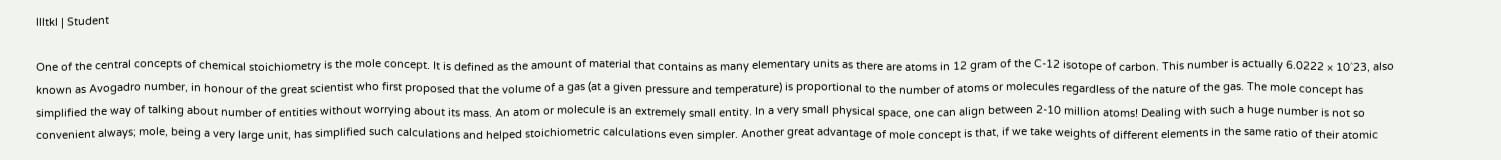llltkl | Student

One of the central concepts of chemical stoichiometry is the mole concept. It is defined as the amount of material that contains as many elementary units as there are atoms in 12 gram of the C-12 isotope of carbon. This number is actually 6.0222 × 10˄23, also known as Avogadro number, in honour of the great scientist who first proposed that the volume of a gas (at a given pressure and temperature) is proportional to the number of atoms or molecules regardless of the nature of the gas. The mole concept has simplified the way of talking about number of entities without worrying about its mass. An atom or molecule is an extremely small entity. In a very small physical space, one can align between 2-10 million atoms! Dealing with such a huge number is not so convenient always; mole, being a very large unit, has simplified such calculations and helped stoichiometric calculations even simpler. Another great advantage of mole concept is that, if we take weights of different elements in the same ratio of their atomic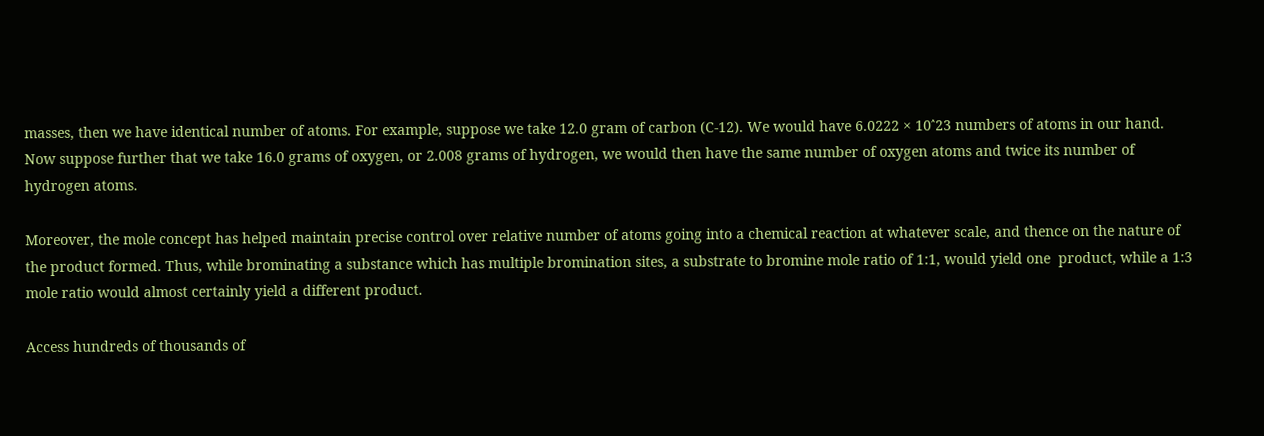masses, then we have identical number of atoms. For example, suppose we take 12.0 gram of carbon (C-12). We would have 6.0222 × 10˄23 numbers of atoms in our hand. Now suppose further that we take 16.0 grams of oxygen, or 2.008 grams of hydrogen, we would then have the same number of oxygen atoms and twice its number of hydrogen atoms.

Moreover, the mole concept has helped maintain precise control over relative number of atoms going into a chemical reaction at whatever scale, and thence on the nature of the product formed. Thus, while brominating a substance which has multiple bromination sites, a substrate to bromine mole ratio of 1:1, would yield one  product, while a 1:3 mole ratio would almost certainly yield a different product.

Access hundreds of thousands of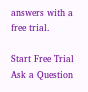answers with a free trial.

Start Free Trial
Ask a Question